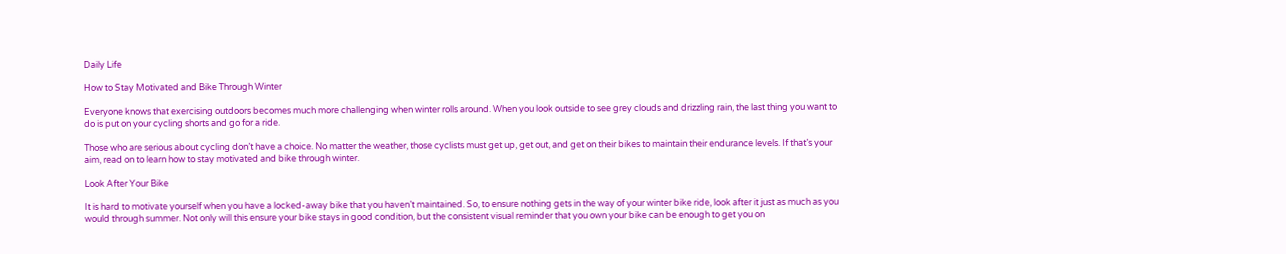Daily Life

How to Stay Motivated and Bike Through Winter

Everyone knows that exercising outdoors becomes much more challenging when winter rolls around. When you look outside to see grey clouds and drizzling rain, the last thing you want to do is put on your cycling shorts and go for a ride.

Those who are serious about cycling don’t have a choice. No matter the weather, those cyclists must get up, get out, and get on their bikes to maintain their endurance levels. If that’s your aim, read on to learn how to stay motivated and bike through winter.

Look After Your Bike

It is hard to motivate yourself when you have a locked-away bike that you haven’t maintained. So, to ensure nothing gets in the way of your winter bike ride, look after it just as much as you would through summer. Not only will this ensure your bike stays in good condition, but the consistent visual reminder that you own your bike can be enough to get you on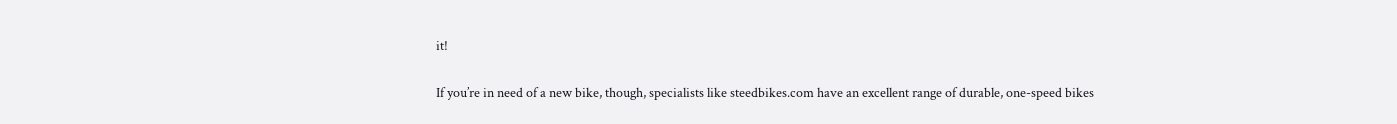it!

If you’re in need of a new bike, though, specialists like steedbikes.com have an excellent range of durable, one-speed bikes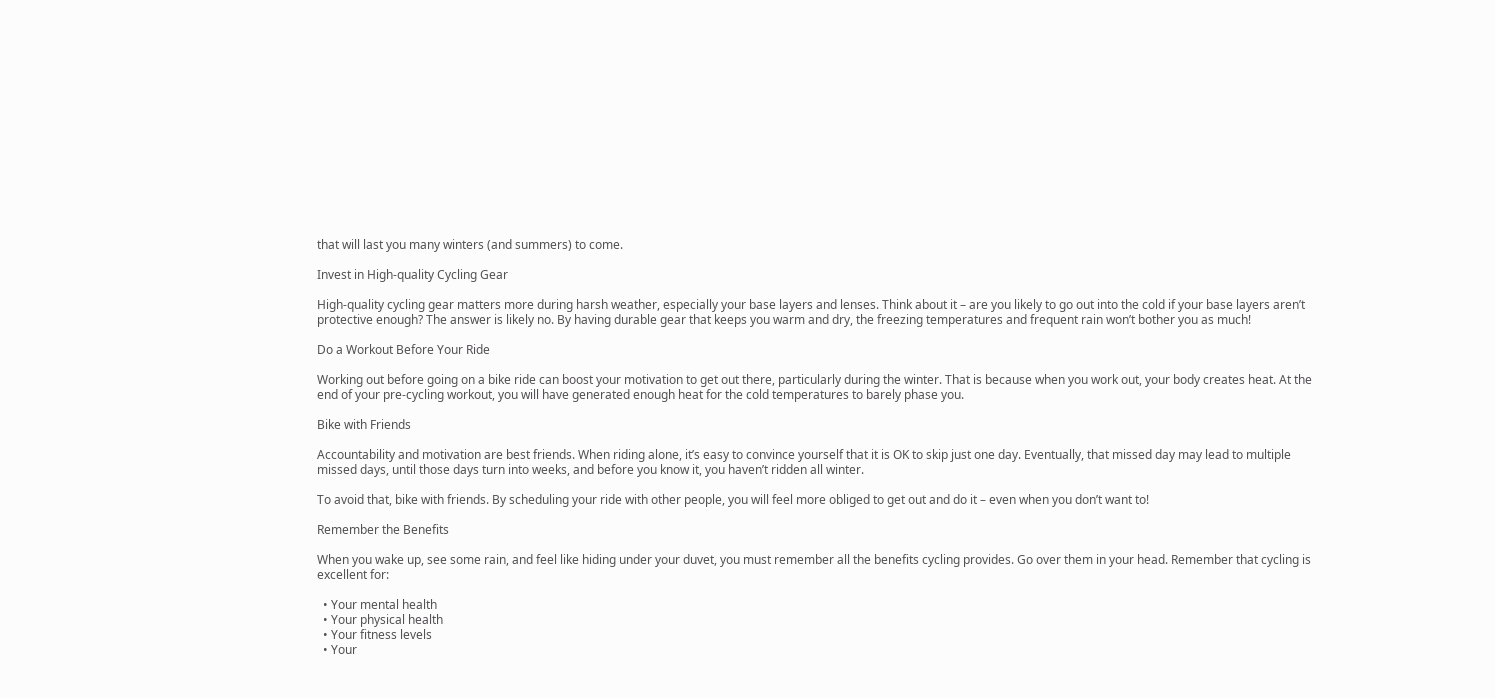that will last you many winters (and summers) to come.

Invest in High-quality Cycling Gear

High-quality cycling gear matters more during harsh weather, especially your base layers and lenses. Think about it – are you likely to go out into the cold if your base layers aren’t protective enough? The answer is likely no. By having durable gear that keeps you warm and dry, the freezing temperatures and frequent rain won’t bother you as much!

Do a Workout Before Your Ride

Working out before going on a bike ride can boost your motivation to get out there, particularly during the winter. That is because when you work out, your body creates heat. At the end of your pre-cycling workout, you will have generated enough heat for the cold temperatures to barely phase you.

Bike with Friends

Accountability and motivation are best friends. When riding alone, it’s easy to convince yourself that it is OK to skip just one day. Eventually, that missed day may lead to multiple missed days, until those days turn into weeks, and before you know it, you haven’t ridden all winter.

To avoid that, bike with friends. By scheduling your ride with other people, you will feel more obliged to get out and do it – even when you don’t want to!

Remember the Benefits

When you wake up, see some rain, and feel like hiding under your duvet, you must remember all the benefits cycling provides. Go over them in your head. Remember that cycling is excellent for:

  • Your mental health
  • Your physical health
  • Your fitness levels
  • Your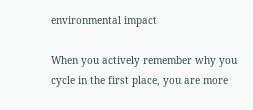environmental impact

When you actively remember why you cycle in the first place, you are more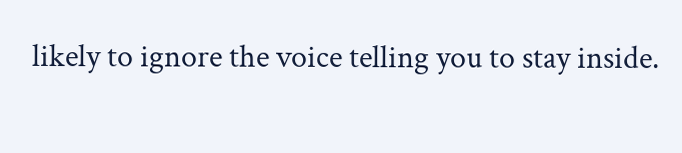likely to ignore the voice telling you to stay inside.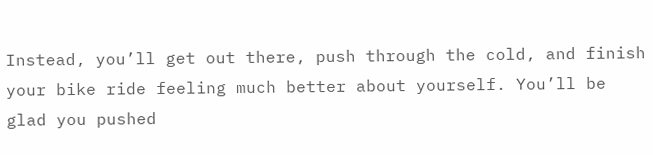Instead, you’ll get out there, push through the cold, and finish your bike ride feeling much better about yourself. You’ll be glad you pushed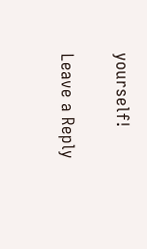yourself!

Leave a Reply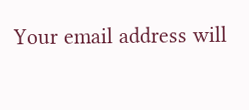Your email address will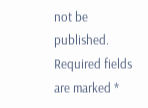not be published. Required fields are marked *